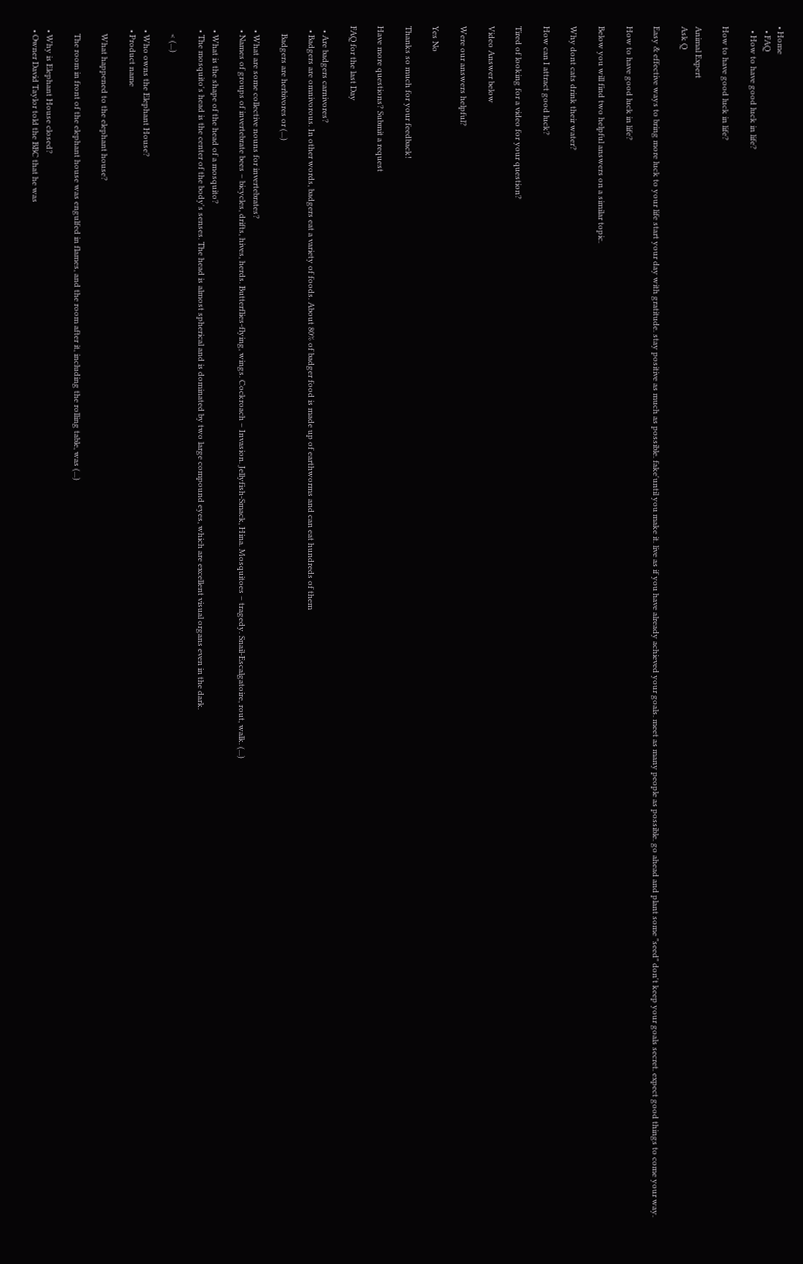• Home
  • FAQ
  • How to have good luck in life?

How to have good luck in life?

Animal Expert
Ask Q

Easy & effective ways to bring more luck to your life start your day with gratitude. stay positive as much as possible. fake'until you make it. live as if you have already achieved your goals. meet as many people as possible. go ahead and plant some "seed" don't keep your goals secret. expect good things to come your way.

How to have good luck in life?

Below you will find two helpful answers on a similar topic.

Why dont cats drink their water?

How can I attract good luck?

Tired of looking for a video for your question?

Video Answer below

Were our answers helpful?

Yes No

Thanks so much for your feedback!

Have more questions? Submit a request

FAQ for the last Day

  • Are badgers carnivores?
  • Badgers are omnivorous. In other words, badgers eat a variety of foods. About 80% of badger food is made up of earthworms and can eat hundreds of them

    Badgers are herbivores or (...)

  • What are some collective nouns for invertebrates?
  • Names of groups of invertebrate bees – bicycles, drifts, hives, herds. Butterflies-flying, wings. Cockroach – Invasion. Jellyfish-Smack, Hina. Mosquitoes – tragedy. Snail-Escalgatoire, rout, walk. (...)

  • What is the shape of the head of a mosquito?
  • The mosquito's head is the center of the body's senses. The head is almost spherical and is dominated by two large compound eyes, which are excellent visual organs even in the dark.

    < (...)

  • Who owns the Elephant House?
  • Product name

    What happened to the elephant house?

    The room in front of the elephant house was engulfed in flames, and the room after it, including the rolling table, was (...)

  • Why is Elephant House closed?
  • Owner David Taylor told the BBC that he was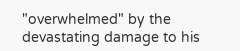"overwhelmed" by the devastating damage to his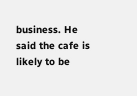business. He said the cafe is likely to be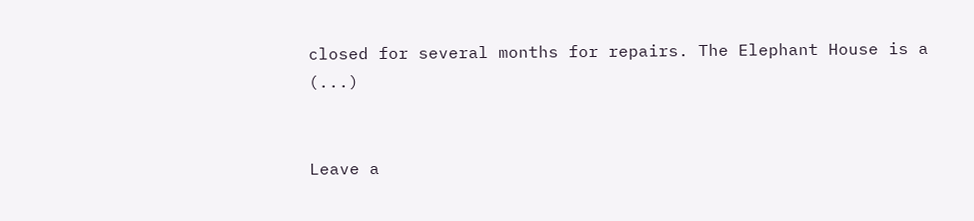closed for several months for repairs. The Elephant House is a (...)


Leave a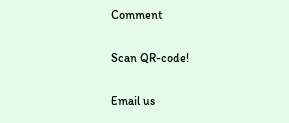Comment

Scan QR-code!

Email us